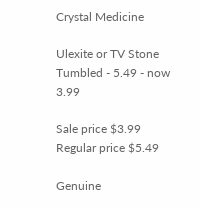Crystal Medicine

Ulexite or TV Stone Tumbled - 5.49 - now 3.99

Sale price $3.99 Regular price $5.49

Genuine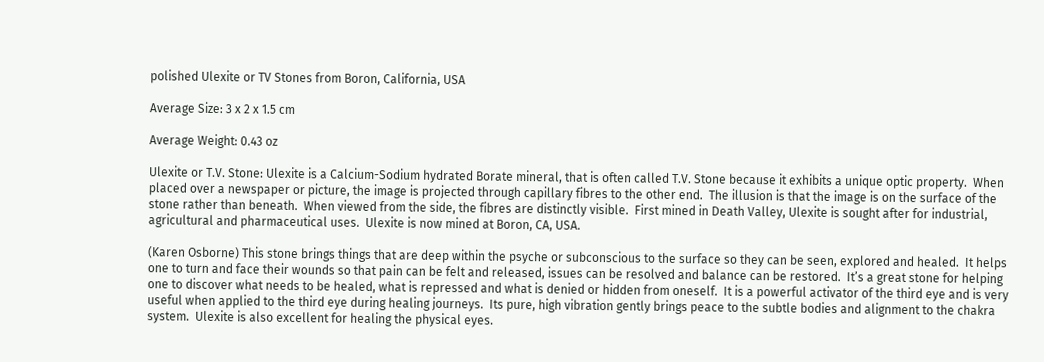polished Ulexite or TV Stones from Boron, California, USA

Average Size: 3 x 2 x 1.5 cm

Average Weight: 0.43 oz

Ulexite or T.V. Stone: Ulexite is a Calcium-Sodium hydrated Borate mineral, that is often called T.V. Stone because it exhibits a unique optic property.  When placed over a newspaper or picture, the image is projected through capillary fibres to the other end.  The illusion is that the image is on the surface of the stone rather than beneath.  When viewed from the side, the fibres are distinctly visible.  First mined in Death Valley, Ulexite is sought after for industrial, agricultural and pharmaceutical uses.  Ulexite is now mined at Boron, CA, USA.

(Karen Osborne) This stone brings things that are deep within the psyche or subconscious to the surface so they can be seen, explored and healed.  It helps one to turn and face their wounds so that pain can be felt and released, issues can be resolved and balance can be restored.  It’s a great stone for helping one to discover what needs to be healed, what is repressed and what is denied or hidden from oneself.  It is a powerful activator of the third eye and is very useful when applied to the third eye during healing journeys.  Its pure, high vibration gently brings peace to the subtle bodies and alignment to the chakra system.  Ulexite is also excellent for healing the physical eyes.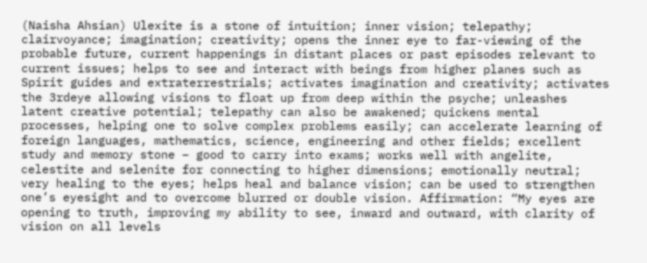(Naisha Ahsian) Ulexite is a stone of intuition; inner vision; telepathy; clairvoyance; imagination; creativity; opens the inner eye to far-viewing of the probable future, current happenings in distant places or past episodes relevant to current issues; helps to see and interact with beings from higher planes such as Spirit guides and extraterrestrials; activates imagination and creativity; activates the 3rdeye allowing visions to float up from deep within the psyche; unleashes latent creative potential; telepathy can also be awakened; quickens mental processes, helping one to solve complex problems easily; can accelerate learning of foreign languages, mathematics, science, engineering and other fields; excellent study and memory stone – good to carry into exams; works well with angelite, celestite and selenite for connecting to higher dimensions; emotionally neutral; very healing to the eyes; helps heal and balance vision; can be used to strengthen one’s eyesight and to overcome blurred or double vision. Affirmation: “My eyes are opening to truth, improving my ability to see, inward and outward, with clarity of vision on all levels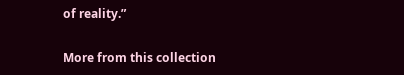of reality.”

More from this collection